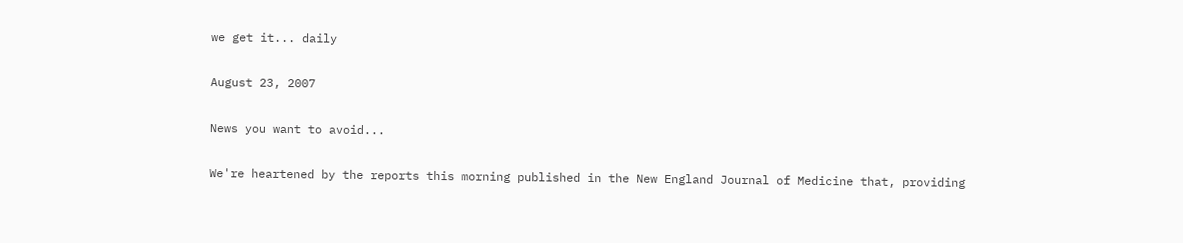we get it... daily

August 23, 2007

News you want to avoid...

We're heartened by the reports this morning published in the New England Journal of Medicine that, providing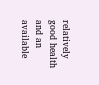relatively good health and an available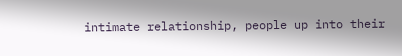intimate relationship, people up into their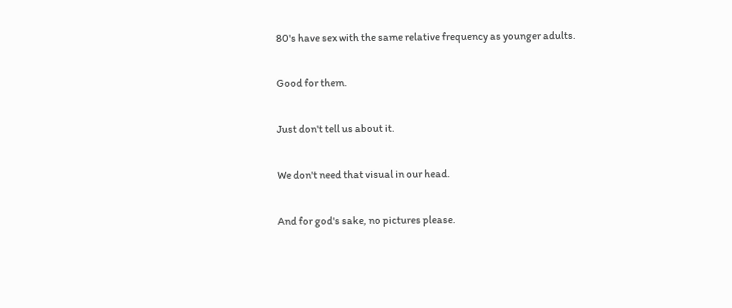80's have sex with the same relative frequency as younger adults.

Good for them.

Just don't tell us about it.

We don't need that visual in our head.

And for god's sake, no pictures please.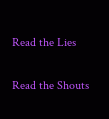Read the Lies

Read the Shouts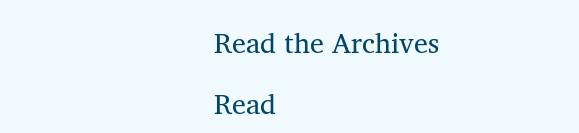Read the Archives

Read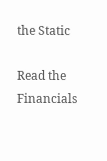the Static

Read the Financials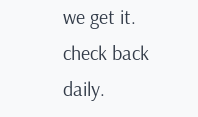we get it.  check back daily.